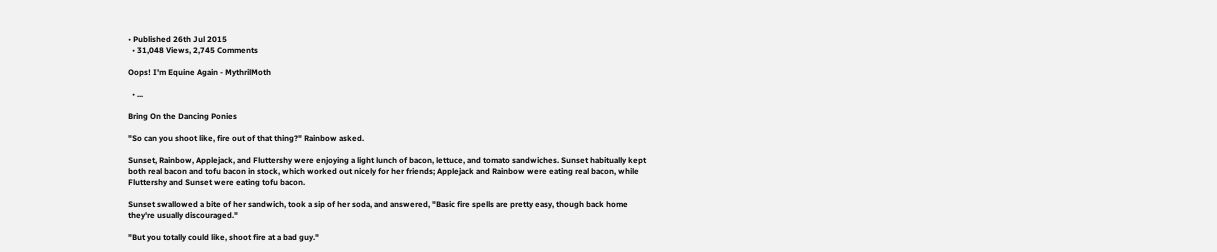• Published 26th Jul 2015
  • 31,048 Views, 2,745 Comments

Oops! I'm Equine Again - MythrilMoth

  • ...

Bring On the Dancing Ponies

"So can you shoot like, fire out of that thing?" Rainbow asked.

Sunset, Rainbow, Applejack, and Fluttershy were enjoying a light lunch of bacon, lettuce, and tomato sandwiches. Sunset habitually kept both real bacon and tofu bacon in stock, which worked out nicely for her friends; Applejack and Rainbow were eating real bacon, while Fluttershy and Sunset were eating tofu bacon.

Sunset swallowed a bite of her sandwich, took a sip of her soda, and answered, "Basic fire spells are pretty easy, though back home they're usually discouraged."

"But you totally could like, shoot fire at a bad guy."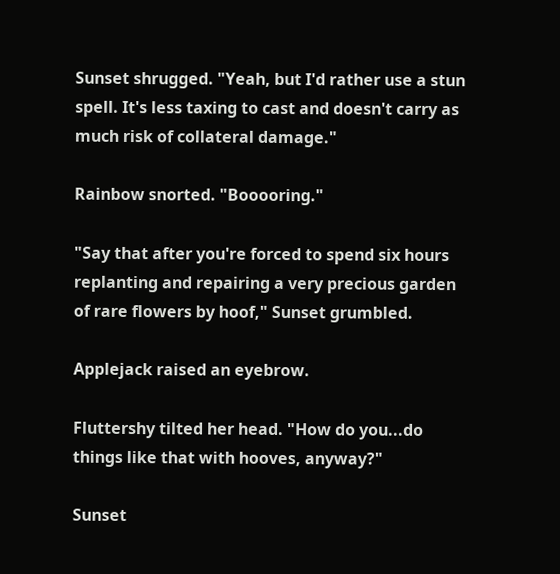Sunset shrugged. "Yeah, but I'd rather use a stun spell. It's less taxing to cast and doesn't carry as much risk of collateral damage."

Rainbow snorted. "Booooring."

"Say that after you're forced to spend six hours replanting and repairing a very precious garden of rare flowers by hoof," Sunset grumbled.

Applejack raised an eyebrow.

Fluttershy tilted her head. "How do you...do things like that with hooves, anyway?"

Sunset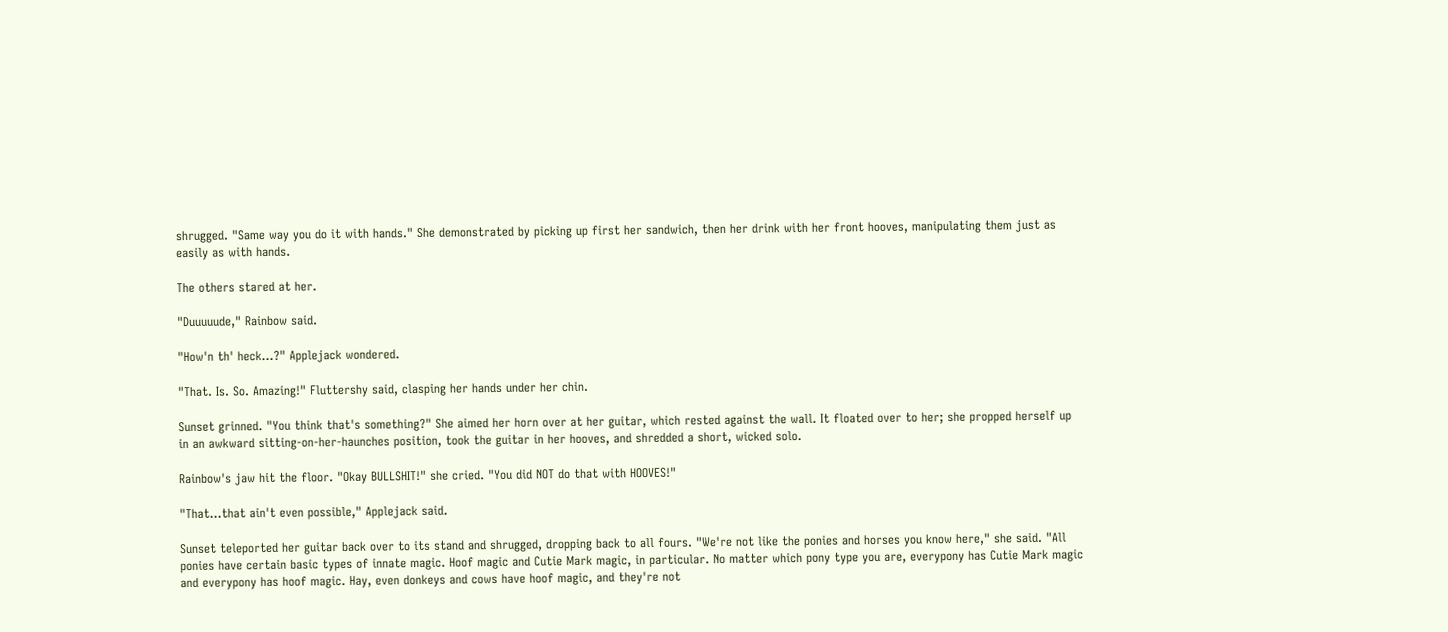shrugged. "Same way you do it with hands." She demonstrated by picking up first her sandwich, then her drink with her front hooves, manipulating them just as easily as with hands.

The others stared at her.

"Duuuuude," Rainbow said.

"How'n th' heck...?" Applejack wondered.

"That. Is. So. Amazing!" Fluttershy said, clasping her hands under her chin.

Sunset grinned. "You think that's something?" She aimed her horn over at her guitar, which rested against the wall. It floated over to her; she propped herself up in an awkward sitting-on-her-haunches position, took the guitar in her hooves, and shredded a short, wicked solo.

Rainbow's jaw hit the floor. "Okay BULLSHIT!" she cried. "You did NOT do that with HOOVES!"

"That...that ain't even possible," Applejack said.

Sunset teleported her guitar back over to its stand and shrugged, dropping back to all fours. "We're not like the ponies and horses you know here," she said. "All ponies have certain basic types of innate magic. Hoof magic and Cutie Mark magic, in particular. No matter which pony type you are, everypony has Cutie Mark magic and everypony has hoof magic. Hay, even donkeys and cows have hoof magic, and they're not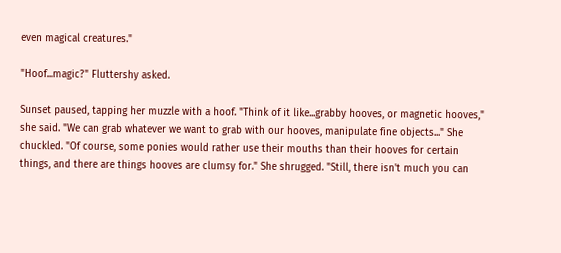even magical creatures."

"Hoof...magic?" Fluttershy asked.

Sunset paused, tapping her muzzle with a hoof. "Think of it like...grabby hooves, or magnetic hooves," she said. "We can grab whatever we want to grab with our hooves, manipulate fine objects..." She chuckled. "Of course, some ponies would rather use their mouths than their hooves for certain things, and there are things hooves are clumsy for." She shrugged. "Still, there isn't much you can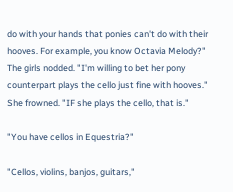do with your hands that ponies can't do with their hooves. For example, you know Octavia Melody?" The girls nodded. "I'm willing to bet her pony counterpart plays the cello just fine with hooves." She frowned. "IF she plays the cello, that is."

"You have cellos in Equestria?"

"Cellos, violins, banjos, guitars,"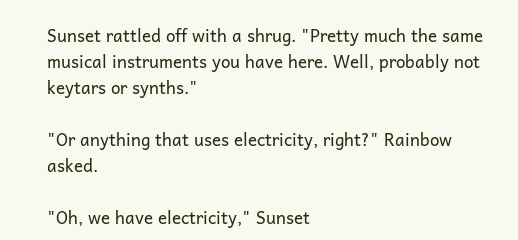Sunset rattled off with a shrug. "Pretty much the same musical instruments you have here. Well, probably not keytars or synths."

"Or anything that uses electricity, right?" Rainbow asked.

"Oh, we have electricity," Sunset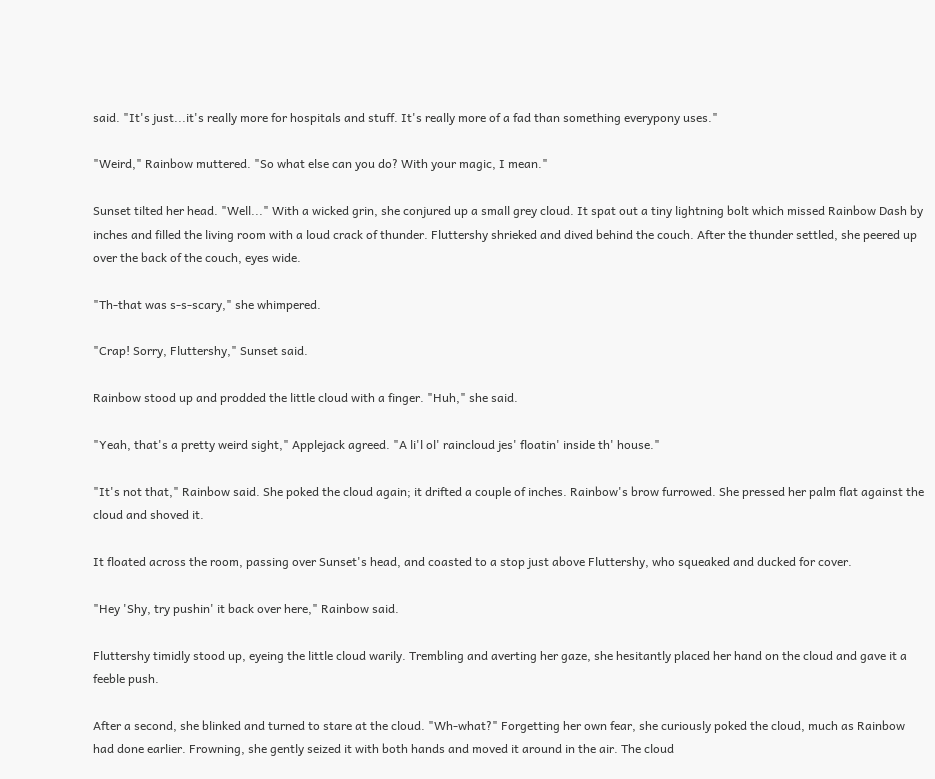said. "It's just...it's really more for hospitals and stuff. It's really more of a fad than something everypony uses."

"Weird," Rainbow muttered. "So what else can you do? With your magic, I mean."

Sunset tilted her head. "Well..." With a wicked grin, she conjured up a small grey cloud. It spat out a tiny lightning bolt which missed Rainbow Dash by inches and filled the living room with a loud crack of thunder. Fluttershy shrieked and dived behind the couch. After the thunder settled, she peered up over the back of the couch, eyes wide.

"Th-that was s-s-scary," she whimpered.

"Crap! Sorry, Fluttershy," Sunset said.

Rainbow stood up and prodded the little cloud with a finger. "Huh," she said.

"Yeah, that's a pretty weird sight," Applejack agreed. "A li'l ol' raincloud jes' floatin' inside th' house."

"It's not that," Rainbow said. She poked the cloud again; it drifted a couple of inches. Rainbow's brow furrowed. She pressed her palm flat against the cloud and shoved it.

It floated across the room, passing over Sunset's head, and coasted to a stop just above Fluttershy, who squeaked and ducked for cover.

"Hey 'Shy, try pushin' it back over here," Rainbow said.

Fluttershy timidly stood up, eyeing the little cloud warily. Trembling and averting her gaze, she hesitantly placed her hand on the cloud and gave it a feeble push.

After a second, she blinked and turned to stare at the cloud. "Wh-what?" Forgetting her own fear, she curiously poked the cloud, much as Rainbow had done earlier. Frowning, she gently seized it with both hands and moved it around in the air. The cloud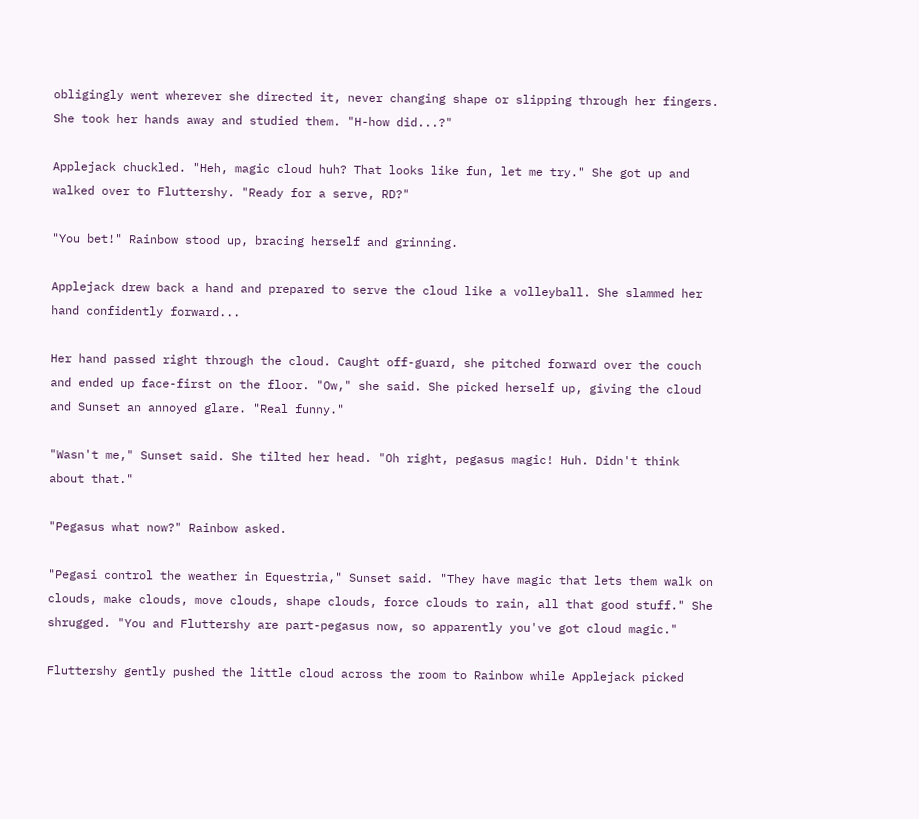obligingly went wherever she directed it, never changing shape or slipping through her fingers. She took her hands away and studied them. "H-how did...?"

Applejack chuckled. "Heh, magic cloud huh? That looks like fun, let me try." She got up and walked over to Fluttershy. "Ready for a serve, RD?"

"You bet!" Rainbow stood up, bracing herself and grinning.

Applejack drew back a hand and prepared to serve the cloud like a volleyball. She slammed her hand confidently forward...

Her hand passed right through the cloud. Caught off-guard, she pitched forward over the couch and ended up face-first on the floor. "Ow," she said. She picked herself up, giving the cloud and Sunset an annoyed glare. "Real funny."

"Wasn't me," Sunset said. She tilted her head. "Oh right, pegasus magic! Huh. Didn't think about that."

"Pegasus what now?" Rainbow asked.

"Pegasi control the weather in Equestria," Sunset said. "They have magic that lets them walk on clouds, make clouds, move clouds, shape clouds, force clouds to rain, all that good stuff." She shrugged. "You and Fluttershy are part-pegasus now, so apparently you've got cloud magic."

Fluttershy gently pushed the little cloud across the room to Rainbow while Applejack picked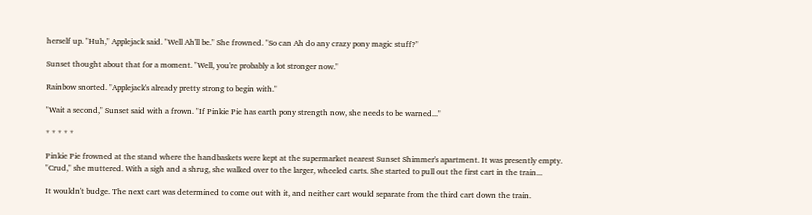herself up. "Huh," Applejack said. "Well Ah'll be." She frowned. "So can Ah do any crazy pony magic stuff?"

Sunset thought about that for a moment. "Well, you're probably a lot stronger now."

Rainbow snorted. "Applejack's already pretty strong to begin with."

"Wait a second," Sunset said with a frown. "If Pinkie Pie has earth pony strength now, she needs to be warned..."

* * * * *

Pinkie Pie frowned at the stand where the handbaskets were kept at the supermarket nearest Sunset Shimmer's apartment. It was presently empty. "Crud," she muttered. With a sigh and a shrug, she walked over to the larger, wheeled carts. She started to pull out the first cart in the train...

It wouldn't budge. The next cart was determined to come out with it, and neither cart would separate from the third cart down the train.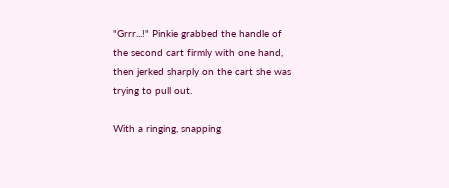"Grrr...!" Pinkie grabbed the handle of the second cart firmly with one hand, then jerked sharply on the cart she was trying to pull out.

With a ringing, snapping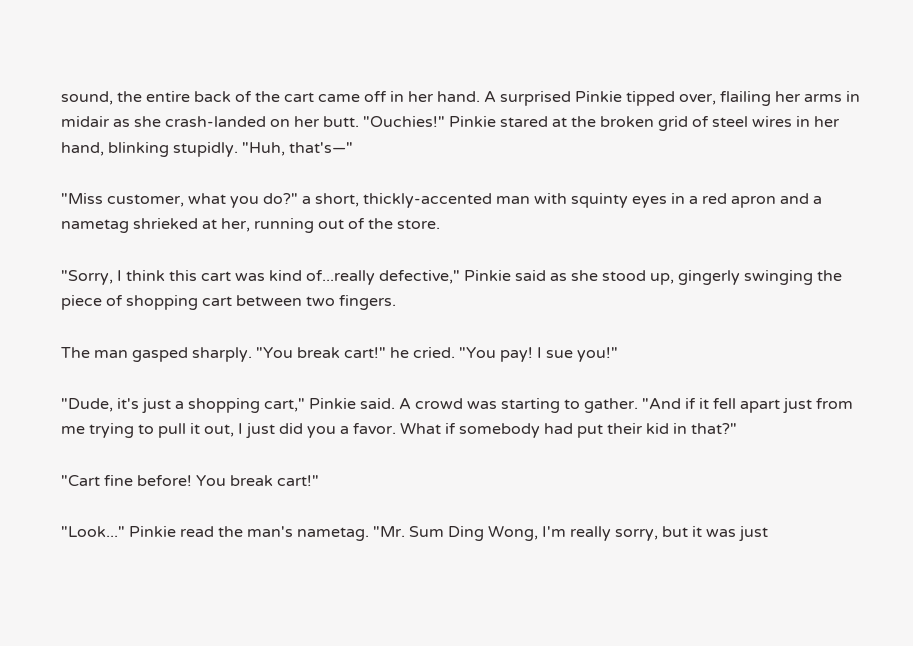sound, the entire back of the cart came off in her hand. A surprised Pinkie tipped over, flailing her arms in midair as she crash-landed on her butt. "Ouchies!" Pinkie stared at the broken grid of steel wires in her hand, blinking stupidly. "Huh, that's—"

"Miss customer, what you do?" a short, thickly-accented man with squinty eyes in a red apron and a nametag shrieked at her, running out of the store.

"Sorry, I think this cart was kind of...really defective," Pinkie said as she stood up, gingerly swinging the piece of shopping cart between two fingers.

The man gasped sharply. "You break cart!" he cried. "You pay! I sue you!"

"Dude, it's just a shopping cart," Pinkie said. A crowd was starting to gather. "And if it fell apart just from me trying to pull it out, I just did you a favor. What if somebody had put their kid in that?"

"Cart fine before! You break cart!"

"Look..." Pinkie read the man's nametag. "Mr. Sum Ding Wong, I'm really sorry, but it was just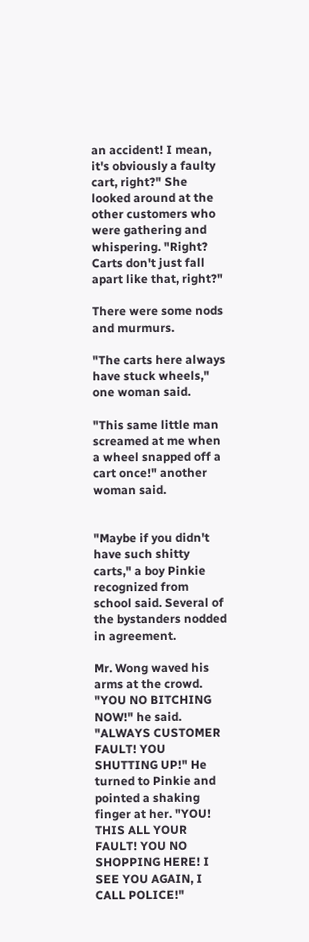an accident! I mean, it's obviously a faulty cart, right?" She looked around at the other customers who were gathering and whispering. "Right? Carts don't just fall apart like that, right?"

There were some nods and murmurs.

"The carts here always have stuck wheels," one woman said.

"This same little man screamed at me when a wheel snapped off a cart once!" another woman said.


"Maybe if you didn't have such shitty carts," a boy Pinkie recognized from school said. Several of the bystanders nodded in agreement.

Mr. Wong waved his arms at the crowd. "YOU NO BITCHING NOW!" he said. "ALWAYS CUSTOMER FAULT! YOU SHUTTING UP!" He turned to Pinkie and pointed a shaking finger at her. "YOU! THIS ALL YOUR FAULT! YOU NO SHOPPING HERE! I SEE YOU AGAIN, I CALL POLICE!"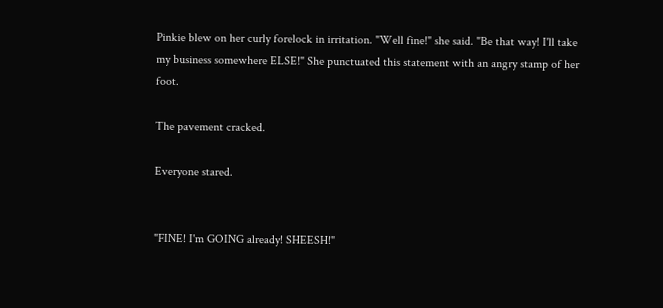Pinkie blew on her curly forelock in irritation. "Well fine!" she said. "Be that way! I'll take my business somewhere ELSE!" She punctuated this statement with an angry stamp of her foot.

The pavement cracked.

Everyone stared.


"FINE! I'm GOING already! SHEESH!"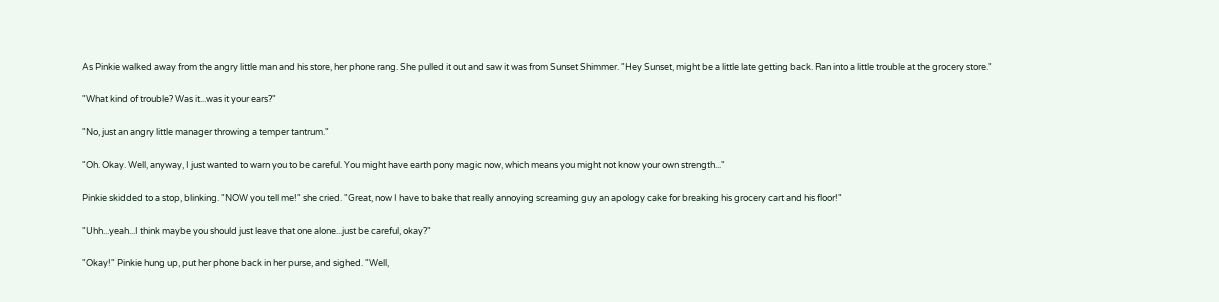As Pinkie walked away from the angry little man and his store, her phone rang. She pulled it out and saw it was from Sunset Shimmer. "Hey Sunset, might be a little late getting back. Ran into a little trouble at the grocery store."

"What kind of trouble? Was it...was it your ears?"

"No, just an angry little manager throwing a temper tantrum."

"Oh. Okay. Well, anyway, I just wanted to warn you to be careful. You might have earth pony magic now, which means you might not know your own strength..."

Pinkie skidded to a stop, blinking. "NOW you tell me!" she cried. "Great, now I have to bake that really annoying screaming guy an apology cake for breaking his grocery cart and his floor!"

"Uhh...yeah...I think maybe you should just leave that one alone...just be careful, okay?"

"Okay!" Pinkie hung up, put her phone back in her purse, and sighed. "Well,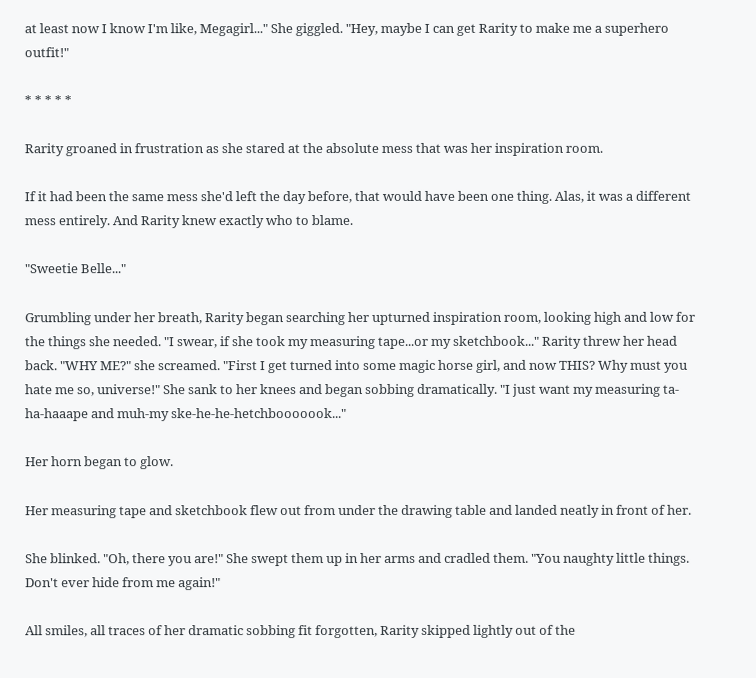at least now I know I'm like, Megagirl..." She giggled. "Hey, maybe I can get Rarity to make me a superhero outfit!"

* * * * *

Rarity groaned in frustration as she stared at the absolute mess that was her inspiration room.

If it had been the same mess she'd left the day before, that would have been one thing. Alas, it was a different mess entirely. And Rarity knew exactly who to blame.

"Sweetie Belle..."

Grumbling under her breath, Rarity began searching her upturned inspiration room, looking high and low for the things she needed. "I swear, if she took my measuring tape...or my sketchbook..." Rarity threw her head back. "WHY ME?" she screamed. "First I get turned into some magic horse girl, and now THIS? Why must you hate me so, universe!" She sank to her knees and began sobbing dramatically. "I just want my measuring ta-ha-haaape and muh-my ske-he-he-hetchbooooook..."

Her horn began to glow.

Her measuring tape and sketchbook flew out from under the drawing table and landed neatly in front of her.

She blinked. "Oh, there you are!" She swept them up in her arms and cradled them. "You naughty little things. Don't ever hide from me again!"

All smiles, all traces of her dramatic sobbing fit forgotten, Rarity skipped lightly out of the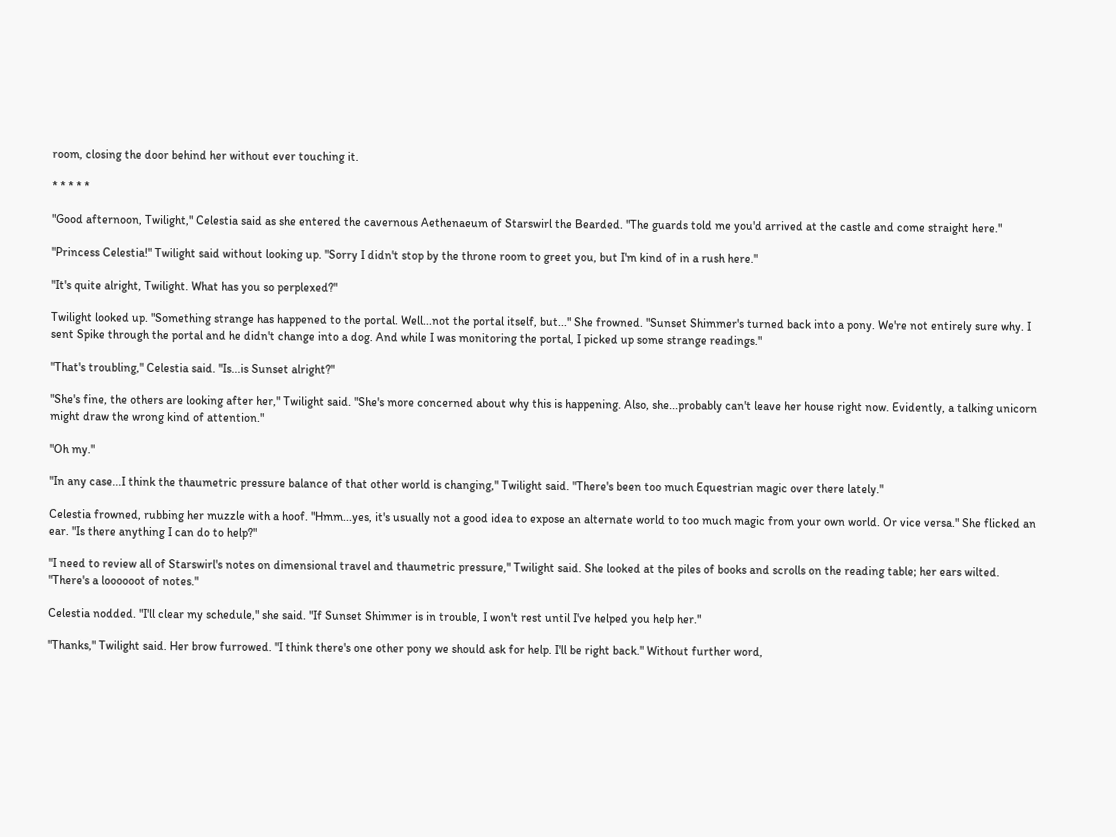room, closing the door behind her without ever touching it.

* * * * *

"Good afternoon, Twilight," Celestia said as she entered the cavernous Aethenaeum of Starswirl the Bearded. "The guards told me you'd arrived at the castle and come straight here."

"Princess Celestia!" Twilight said without looking up. "Sorry I didn't stop by the throne room to greet you, but I'm kind of in a rush here."

"It's quite alright, Twilight. What has you so perplexed?"

Twilight looked up. "Something strange has happened to the portal. Well...not the portal itself, but..." She frowned. "Sunset Shimmer's turned back into a pony. We're not entirely sure why. I sent Spike through the portal and he didn't change into a dog. And while I was monitoring the portal, I picked up some strange readings."

"That's troubling," Celestia said. "Is...is Sunset alright?"

"She's fine, the others are looking after her," Twilight said. "She's more concerned about why this is happening. Also, she...probably can't leave her house right now. Evidently, a talking unicorn might draw the wrong kind of attention."

"Oh my."

"In any case...I think the thaumetric pressure balance of that other world is changing," Twilight said. "There's been too much Equestrian magic over there lately."

Celestia frowned, rubbing her muzzle with a hoof. "Hmm...yes, it's usually not a good idea to expose an alternate world to too much magic from your own world. Or vice versa." She flicked an ear. "Is there anything I can do to help?"

"I need to review all of Starswirl's notes on dimensional travel and thaumetric pressure," Twilight said. She looked at the piles of books and scrolls on the reading table; her ears wilted. "There's a loooooot of notes."

Celestia nodded. "I'll clear my schedule," she said. "If Sunset Shimmer is in trouble, I won't rest until I've helped you help her."

"Thanks," Twilight said. Her brow furrowed. "I think there's one other pony we should ask for help. I'll be right back." Without further word,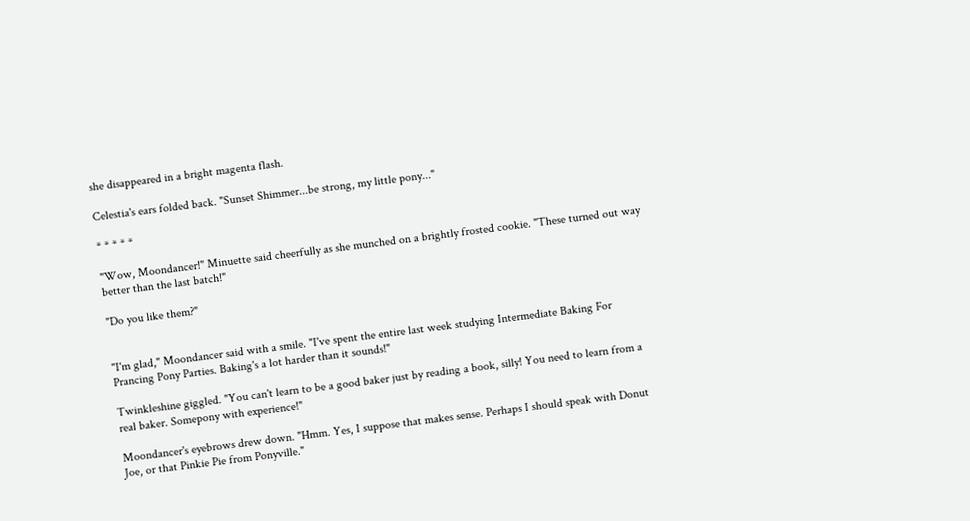she disappeared in a bright magenta flash.

Celestia's ears folded back. "Sunset Shimmer...be strong, my little pony..."

* * * * *

"Wow, Moondancer!" Minuette said cheerfully as she munched on a brightly frosted cookie. "These turned out way better than the last batch!"

"Do you like them?"


"I'm glad," Moondancer said with a smile. "I've spent the entire last week studying Intermediate Baking For Prancing Pony Parties. Baking's a lot harder than it sounds!"

Twinkleshine giggled. "You can't learn to be a good baker just by reading a book, silly! You need to learn from a real baker. Somepony with experience!"

Moondancer's eyebrows drew down. "Hmm. Yes, I suppose that makes sense. Perhaps I should speak with Donut Joe, or that Pinkie Pie from Ponyville."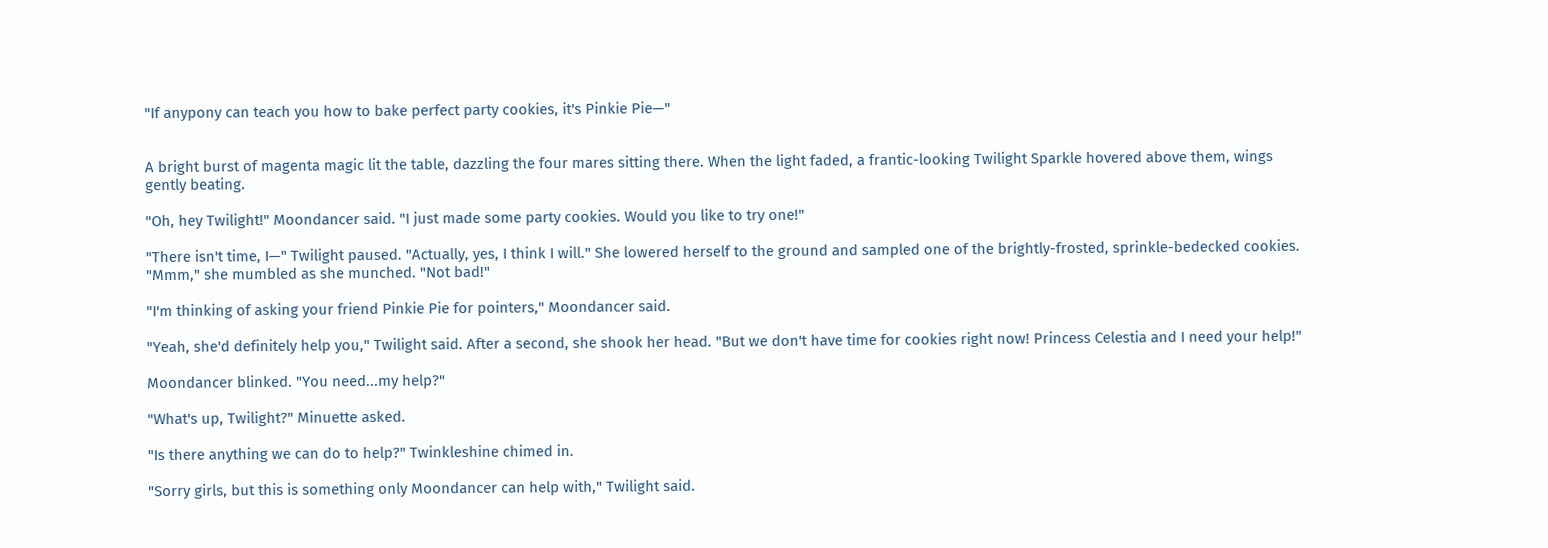"If anypony can teach you how to bake perfect party cookies, it's Pinkie Pie—"


A bright burst of magenta magic lit the table, dazzling the four mares sitting there. When the light faded, a frantic-looking Twilight Sparkle hovered above them, wings gently beating.

"Oh, hey Twilight!" Moondancer said. "I just made some party cookies. Would you like to try one!"

"There isn't time, I—" Twilight paused. "Actually, yes, I think I will." She lowered herself to the ground and sampled one of the brightly-frosted, sprinkle-bedecked cookies. "Mmm," she mumbled as she munched. "Not bad!"

"I'm thinking of asking your friend Pinkie Pie for pointers," Moondancer said.

"Yeah, she'd definitely help you," Twilight said. After a second, she shook her head. "But we don't have time for cookies right now! Princess Celestia and I need your help!"

Moondancer blinked. "You need...my help?"

"What's up, Twilight?" Minuette asked.

"Is there anything we can do to help?" Twinkleshine chimed in.

"Sorry girls, but this is something only Moondancer can help with," Twilight said.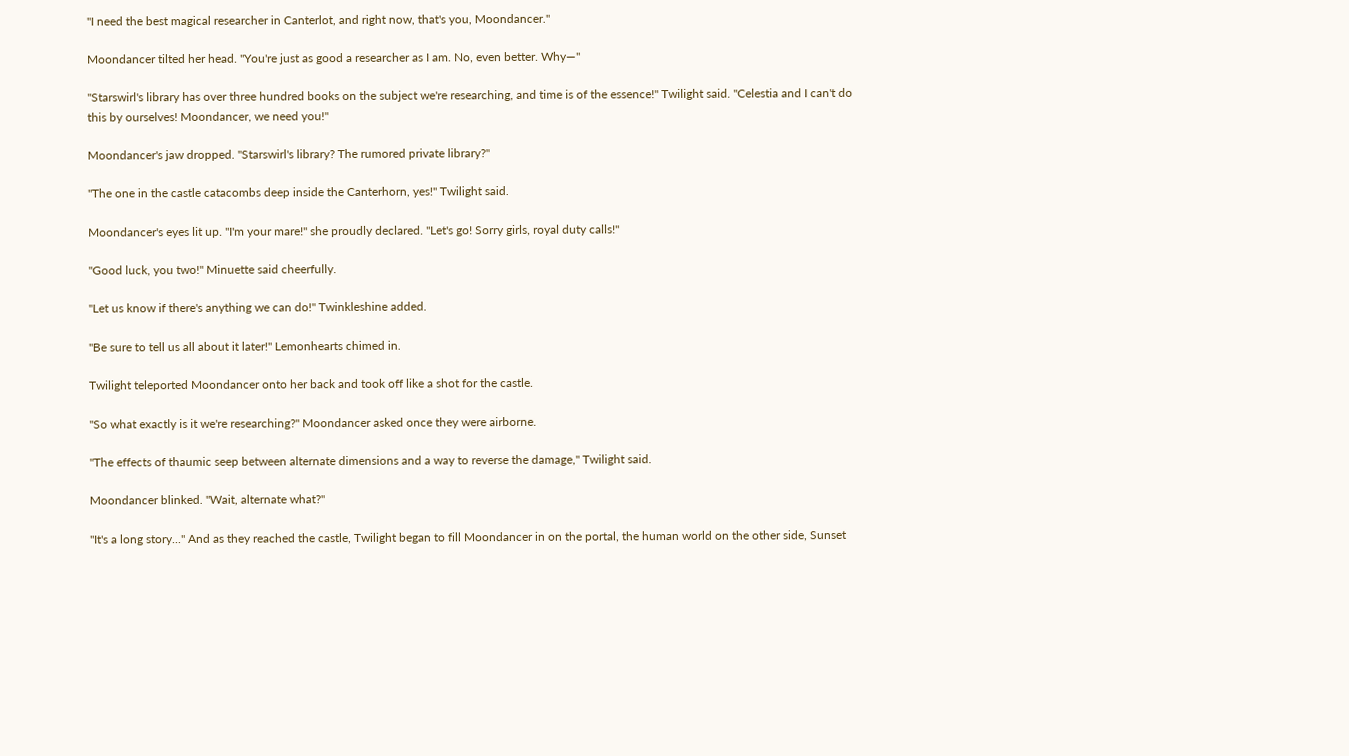"I need the best magical researcher in Canterlot, and right now, that's you, Moondancer."

Moondancer tilted her head. "You're just as good a researcher as I am. No, even better. Why—"

"Starswirl's library has over three hundred books on the subject we're researching, and time is of the essence!" Twilight said. "Celestia and I can't do this by ourselves! Moondancer, we need you!"

Moondancer's jaw dropped. "Starswirl's library? The rumored private library?"

"The one in the castle catacombs deep inside the Canterhorn, yes!" Twilight said.

Moondancer's eyes lit up. "I'm your mare!" she proudly declared. "Let's go! Sorry girls, royal duty calls!"

"Good luck, you two!" Minuette said cheerfully.

"Let us know if there's anything we can do!" Twinkleshine added.

"Be sure to tell us all about it later!" Lemonhearts chimed in.

Twilight teleported Moondancer onto her back and took off like a shot for the castle.

"So what exactly is it we're researching?" Moondancer asked once they were airborne.

"The effects of thaumic seep between alternate dimensions and a way to reverse the damage," Twilight said.

Moondancer blinked. "Wait, alternate what?"

"It's a long story..." And as they reached the castle, Twilight began to fill Moondancer in on the portal, the human world on the other side, Sunset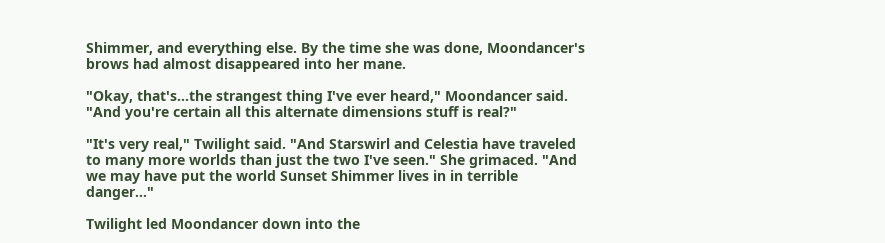Shimmer, and everything else. By the time she was done, Moondancer's brows had almost disappeared into her mane.

"Okay, that's...the strangest thing I've ever heard," Moondancer said. "And you're certain all this alternate dimensions stuff is real?"

"It's very real," Twilight said. "And Starswirl and Celestia have traveled to many more worlds than just the two I've seen." She grimaced. "And we may have put the world Sunset Shimmer lives in in terrible danger..."

Twilight led Moondancer down into the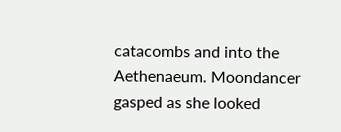catacombs and into the Aethenaeum. Moondancer gasped as she looked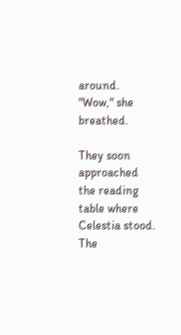around. "Wow," she breathed.

They soon approached the reading table where Celestia stood. The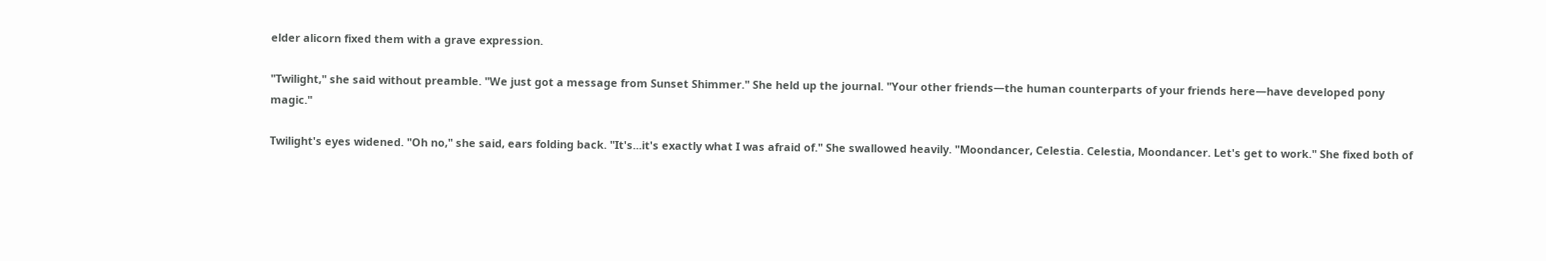elder alicorn fixed them with a grave expression.

"Twilight," she said without preamble. "We just got a message from Sunset Shimmer." She held up the journal. "Your other friends—the human counterparts of your friends here—have developed pony magic."

Twilight's eyes widened. "Oh no," she said, ears folding back. "It's...it's exactly what I was afraid of." She swallowed heavily. "Moondancer, Celestia. Celestia, Moondancer. Let's get to work." She fixed both of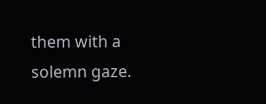them with a solemn gaze.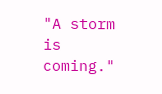"A storm is coming."